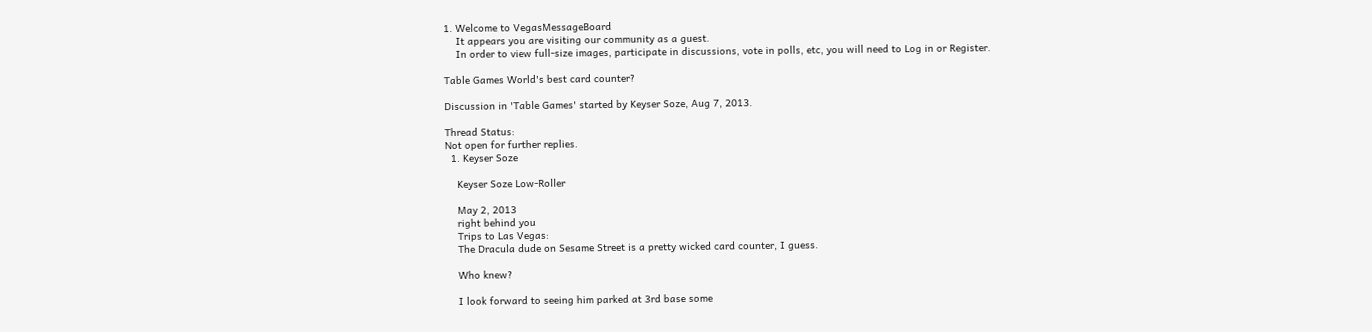1. Welcome to VegasMessageBoard
    It appears you are visiting our community as a guest.
    In order to view full-size images, participate in discussions, vote in polls, etc, you will need to Log in or Register.

Table Games World's best card counter?

Discussion in 'Table Games' started by Keyser Soze, Aug 7, 2013.

Thread Status:
Not open for further replies.
  1. Keyser Soze

    Keyser Soze Low-Roller

    May 2, 2013
    right behind you
    Trips to Las Vegas:
    The Dracula dude on Sesame Street is a pretty wicked card counter, I guess.

    Who knew?

    I look forward to seeing him parked at 3rd base some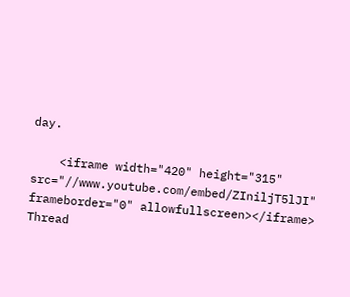day.

    <iframe width="420" height="315" src="//www.youtube.com/embed/ZIniljT5lJI" frameborder="0" allowfullscreen></iframe>
Thread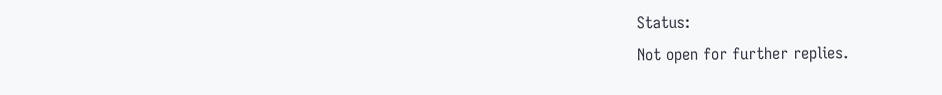Status:
Not open for further replies.